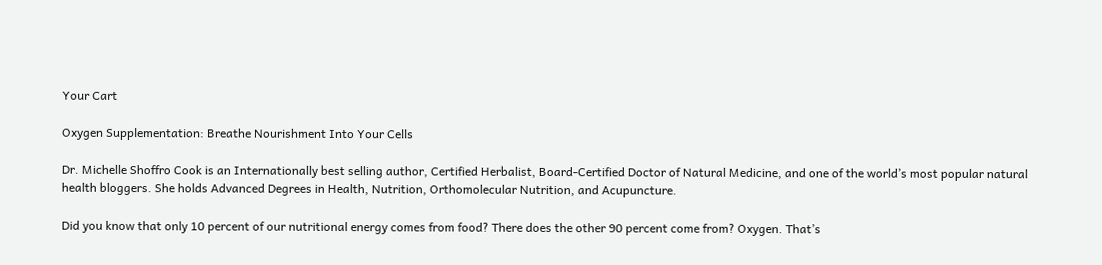Your Cart

Oxygen Supplementation: Breathe Nourishment Into Your Cells

Dr. Michelle Shoffro Cook is an Internationally best selling author, Certified Herbalist, Board-Certified Doctor of Natural Medicine, and one of the world’s most popular natural health bloggers. She holds Advanced Degrees in Health, Nutrition, Orthomolecular Nutrition, and Acupuncture.

Did you know that only 10 percent of our nutritional energy comes from food? There does the other 90 percent come from? Oxygen. That’s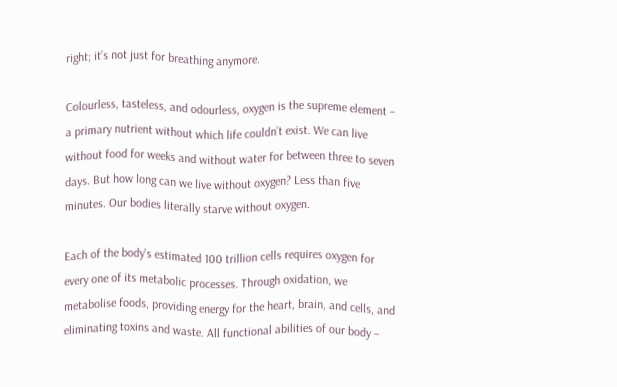right; it’s not just for breathing anymore.

Colourless, tasteless, and odourless, oxygen is the supreme element – a primary nutrient without which life couldn’t exist. We can live without food for weeks and without water for between three to seven days. But how long can we live without oxygen? Less than five minutes. Our bodies literally starve without oxygen.

Each of the body’s estimated 100 trillion cells requires oxygen for every one of its metabolic processes. Through oxidation, we metabolise foods, providing energy for the heart, brain, and cells, and eliminating toxins and waste. All functional abilities of our body –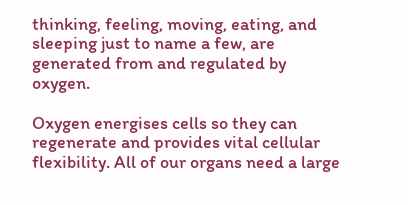thinking, feeling, moving, eating, and sleeping just to name a few, are generated from and regulated by oxygen.

Oxygen energises cells so they can regenerate and provides vital cellular flexibility. All of our organs need a large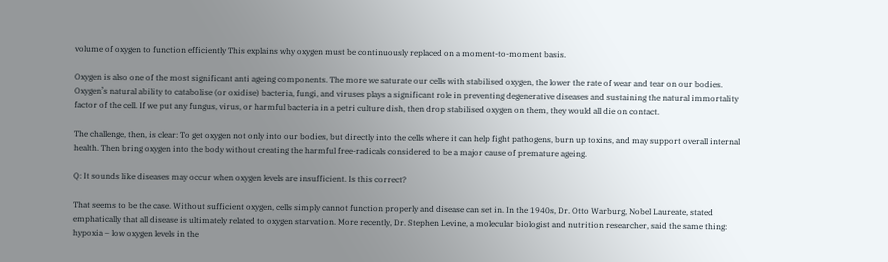volume of oxygen to function efficiently This explains why oxygen must be continuously replaced on a moment-to-moment basis.

Oxygen is also one of the most significant anti ageing components. The more we saturate our cells with stabilised oxygen, the lower the rate of wear and tear on our bodies. Oxygen’s natural ability to catabolise (or oxidise) bacteria, fungi, and viruses plays a significant role in preventing degenerative diseases and sustaining the natural immortality factor of the cell. If we put any fungus, virus, or harmful bacteria in a petri culture dish, then drop stabilised oxygen on them, they would all die on contact.

The challenge, then, is clear: To get oxygen not only into our bodies, but directly into the cells where it can help fight pathogens, burn up toxins, and may support overall internal health. Then bring oxygen into the body without creating the harmful free-radicals considered to be a major cause of premature ageing.

Q: It sounds like diseases may occur when oxygen levels are insufficient. Is this correct?

That seems to be the case. Without sufficient oxygen, cells simply cannot function properly and disease can set in. In the 1940s, Dr. Otto Warburg, Nobel Laureate, stated emphatically that all disease is ultimately related to oxygen starvation. More recently, Dr. Stephen Levine, a molecular biologist and nutrition researcher, said the same thing: hypoxia – low oxygen levels in the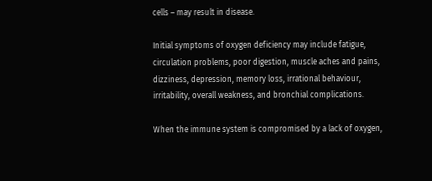cells – may result in disease.

Initial symptoms of oxygen deficiency may include fatigue, circulation problems, poor digestion, muscle aches and pains, dizziness, depression, memory loss, irrational behaviour, irritability, overall weakness, and bronchial complications.

When the immune system is compromised by a lack of oxygen,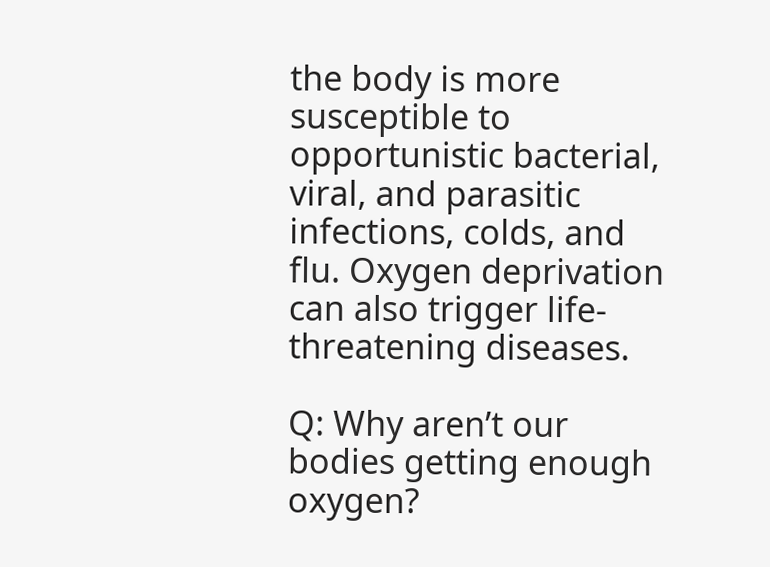the body is more susceptible to opportunistic bacterial, viral, and parasitic infections, colds, and flu. Oxygen deprivation can also trigger life-threatening diseases.

Q: Why aren’t our bodies getting enough oxygen?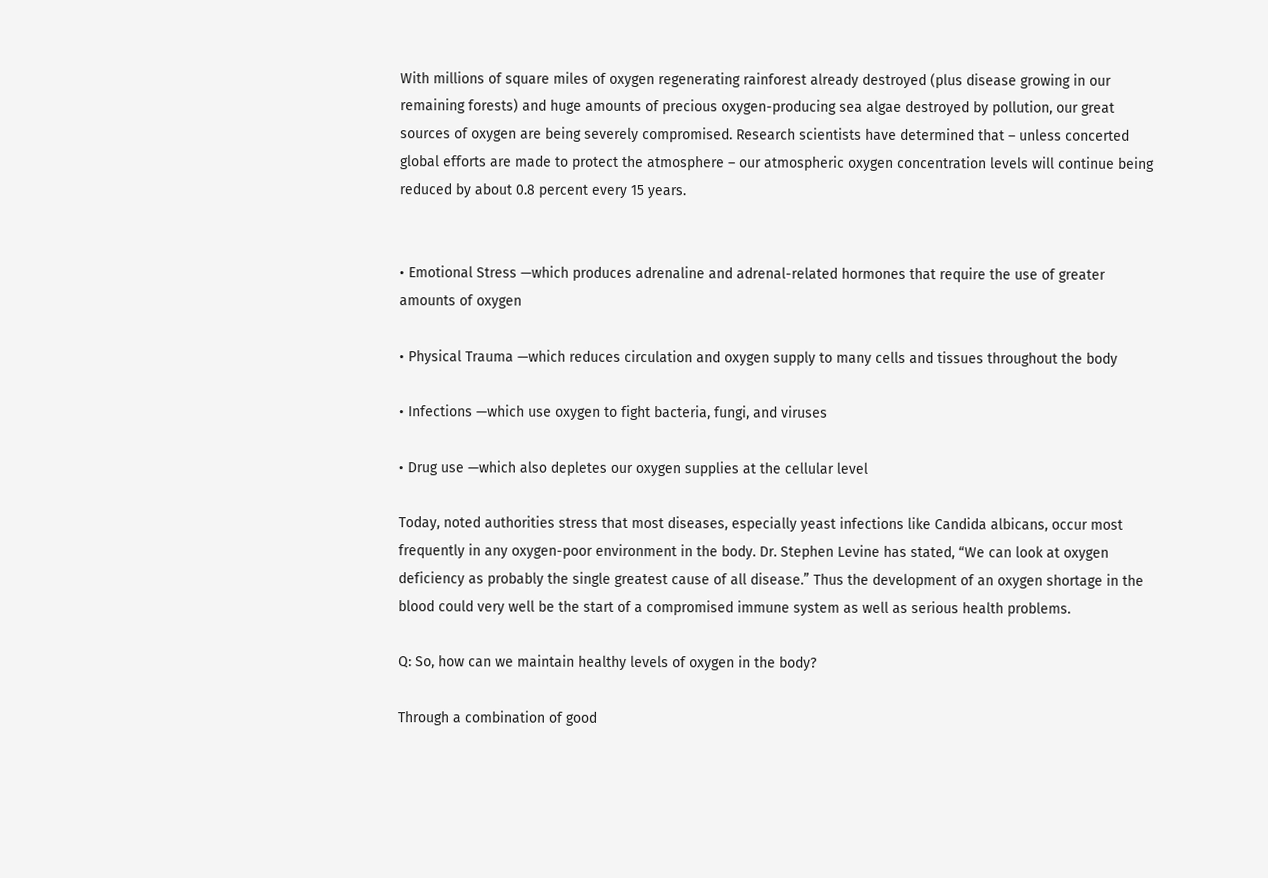With millions of square miles of oxygen regenerating rainforest already destroyed (plus disease growing in our remaining forests) and huge amounts of precious oxygen-producing sea algae destroyed by pollution, our great sources of oxygen are being severely compromised. Research scientists have determined that – unless concerted global efforts are made to protect the atmosphere – our atmospheric oxygen concentration levels will continue being reduced by about 0.8 percent every 15 years.


• Emotional Stress —which produces adrenaline and adrenal-related hormones that require the use of greater amounts of oxygen

• Physical Trauma —which reduces circulation and oxygen supply to many cells and tissues throughout the body

• Infections —which use oxygen to fight bacteria, fungi, and viruses

• Drug use —which also depletes our oxygen supplies at the cellular level

Today, noted authorities stress that most diseases, especially yeast infections like Candida albicans, occur most frequently in any oxygen-poor environment in the body. Dr. Stephen Levine has stated, “We can look at oxygen deficiency as probably the single greatest cause of all disease.” Thus the development of an oxygen shortage in the blood could very well be the start of a compromised immune system as well as serious health problems.

Q: So, how can we maintain healthy levels of oxygen in the body?

Through a combination of good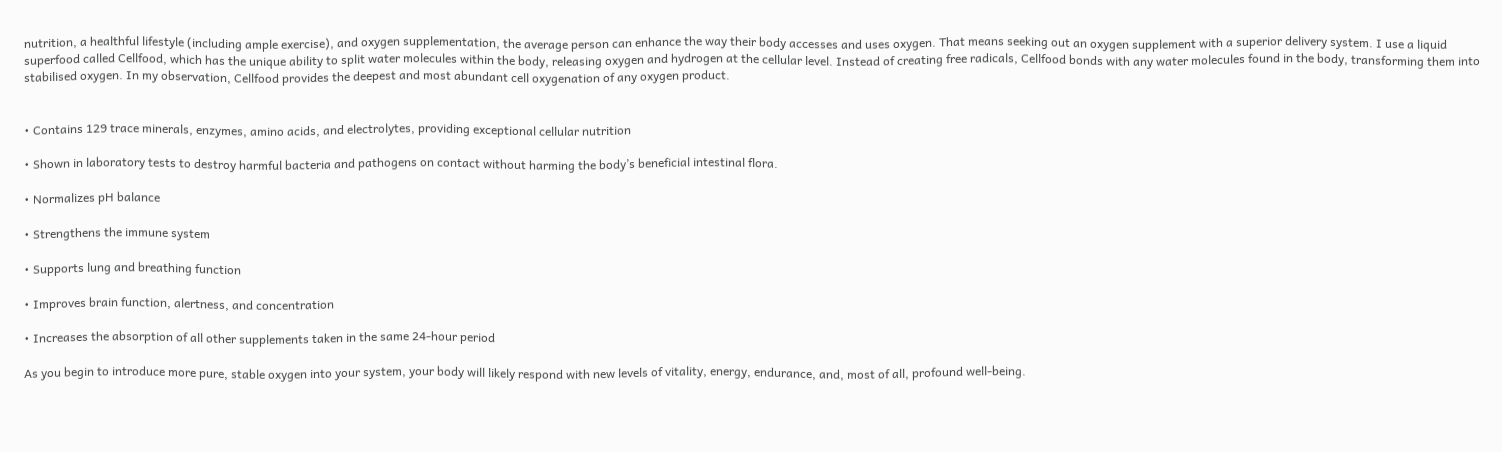nutrition, a healthful lifestyle (including ample exercise), and oxygen supplementation, the average person can enhance the way their body accesses and uses oxygen. That means seeking out an oxygen supplement with a superior delivery system. I use a liquid superfood called Cellfood, which has the unique ability to split water molecules within the body, releasing oxygen and hydrogen at the cellular level. Instead of creating free radicals, Cellfood bonds with any water molecules found in the body, transforming them into stabilised oxygen. In my observation, Cellfood provides the deepest and most abundant cell oxygenation of any oxygen product.


• Contains 129 trace minerals, enzymes, amino acids, and electrolytes, providing exceptional cellular nutrition

• Shown in laboratory tests to destroy harmful bacteria and pathogens on contact without harming the body’s beneficial intestinal flora.

• Normalizes pH balance

• Strengthens the immune system

• Supports lung and breathing function

• Improves brain function, alertness, and concentration

• Increases the absorption of all other supplements taken in the same 24-hour period

As you begin to introduce more pure, stable oxygen into your system, your body will likely respond with new levels of vitality, energy, endurance, and, most of all, profound well-being.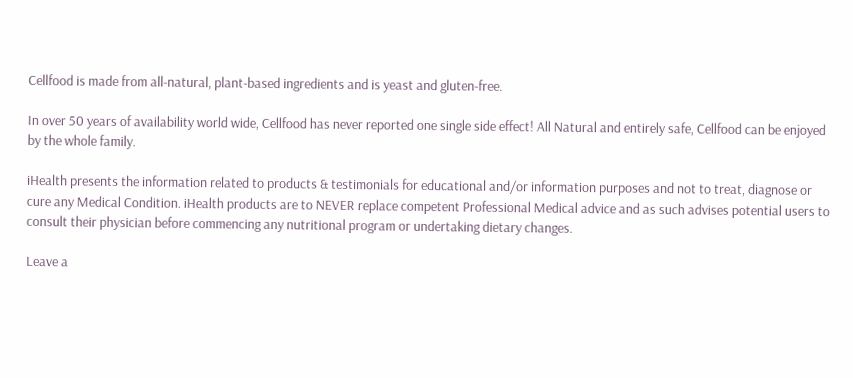Cellfood is made from all-natural, plant-based ingredients and is yeast and gluten-free.

In over 50 years of availability world wide, Cellfood has never reported one single side effect! All Natural and entirely safe, Cellfood can be enjoyed by the whole family.

iHealth presents the information related to products & testimonials for educational and/or information purposes and not to treat, diagnose or cure any Medical Condition. iHealth products are to NEVER replace competent Professional Medical advice and as such advises potential users to consult their physician before commencing any nutritional program or undertaking dietary changes.

Leave a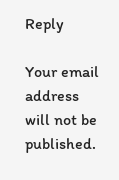Reply

Your email address will not be published.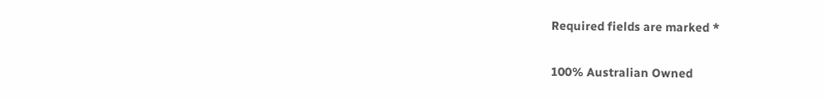Required fields are marked *

100% Australian Owned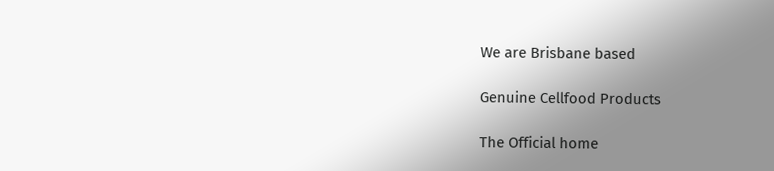We are Brisbane based

Genuine Cellfood Products

The Official home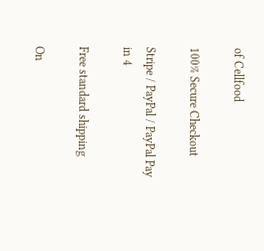of Cellfood

100% Secure Checkout

Stripe / PayPal / PayPal Pay in 4

Free standard shipping

On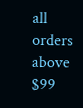all orders above $99